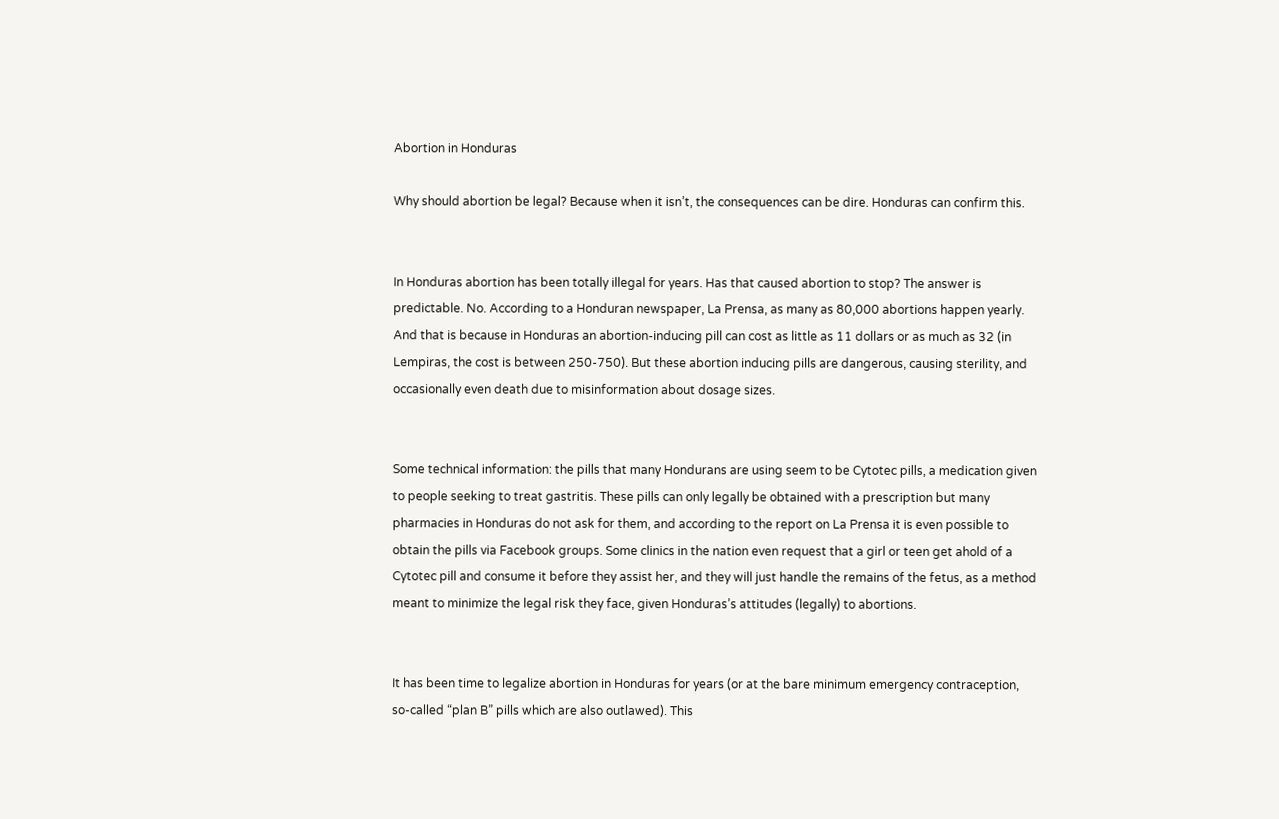Abortion in Honduras

Why should abortion be legal? Because when it isn’t, the consequences can be dire. Honduras can confirm this.


In Honduras abortion has been totally illegal for years. Has that caused abortion to stop? The answer is predictable. No. According to a Honduran newspaper, La Prensa, as many as 80,000 abortions happen yearly. And that is because in Honduras an abortion-inducing pill can cost as little as 11 dollars or as much as 32 (in Lempiras, the cost is between 250-750). But these abortion inducing pills are dangerous, causing sterility, and occasionally even death due to misinformation about dosage sizes.


Some technical information: the pills that many Hondurans are using seem to be Cytotec pills, a medication given to people seeking to treat gastritis. These pills can only legally be obtained with a prescription but many pharmacies in Honduras do not ask for them, and according to the report on La Prensa it is even possible to obtain the pills via Facebook groups. Some clinics in the nation even request that a girl or teen get ahold of a Cytotec pill and consume it before they assist her, and they will just handle the remains of the fetus, as a method meant to minimize the legal risk they face, given Honduras’s attitudes (legally) to abortions.


It has been time to legalize abortion in Honduras for years (or at the bare minimum emergency contraception, so-called “plan B” pills which are also outlawed). This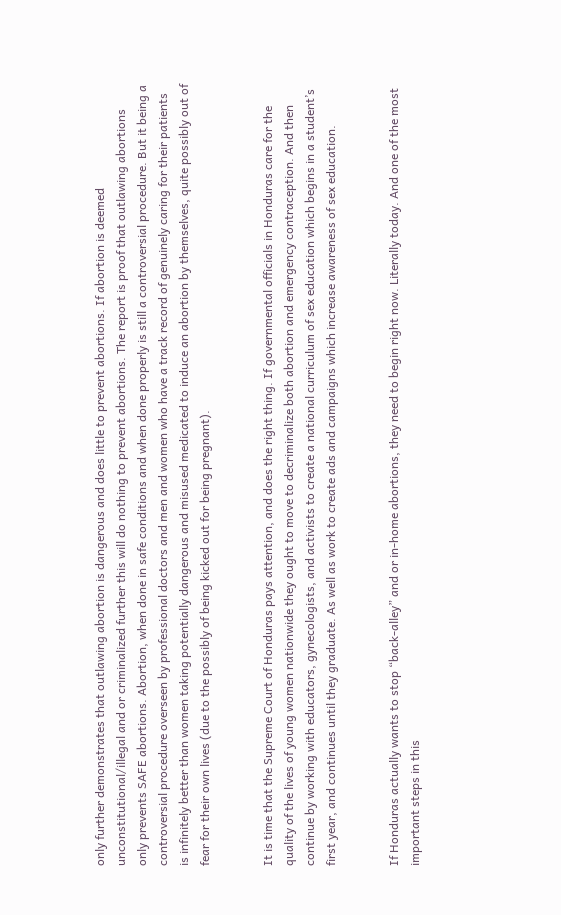only further demonstrates that outlawing abortion is dangerous and does little to prevent abortions. If abortion is deemed unconstitutional/illegal and or criminalized further this will do nothing to prevent abortions. The report is proof that outlawing abortions only prevents SAFE abortions. Abortion, when done in safe conditions and when done properly is still a controversial procedure. But it being a controversial procedure overseen by professional doctors and men and women who have a track record of genuinely caring for their patients is infinitely better than women taking potentially dangerous and misused medicated to induce an abortion by themselves, quite possibly out of fear for their own lives (due to the possibly of being kicked out for being pregnant).


It is time that the Supreme Court of Honduras pays attention, and does the right thing. If governmental officials in Honduras care for the quality of the lives of young women nationwide they ought to move to decriminalize both abortion and emergency contraception. And then continue by working with educators, gynecologists, and activists to create a national curriculum of sex education which begins in a student’s first year, and continues until they graduate. As well as work to create ads and campaigns which increase awareness of sex education.


If Honduras actually wants to stop “back-alley” and or in-home abortions, they need to begin right now. Literally today. And one of the most important steps in this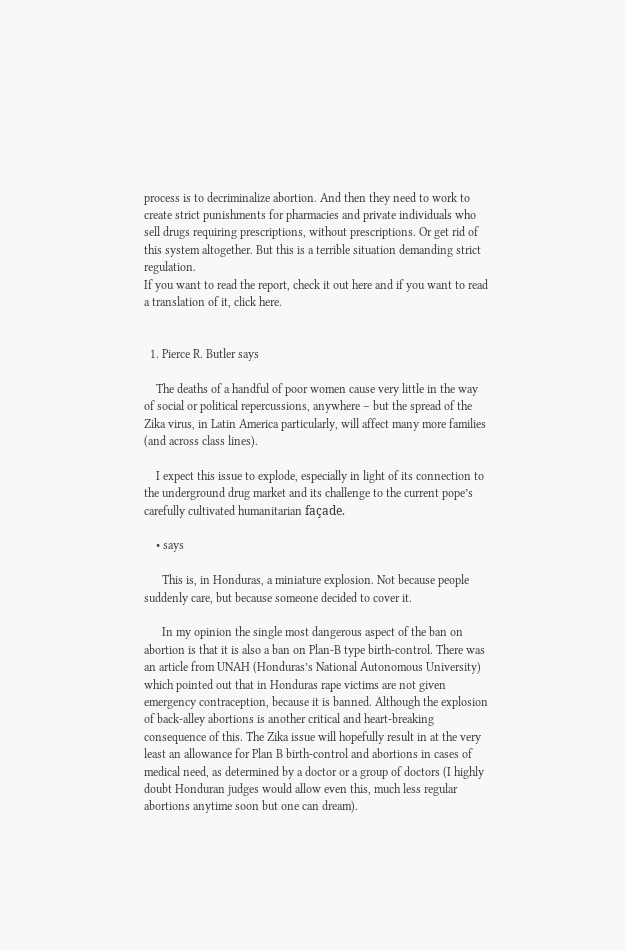process is to decriminalize abortion. And then they need to work to create strict punishments for pharmacies and private individuals who sell drugs requiring prescriptions, without prescriptions. Or get rid of this system altogether. But this is a terrible situation demanding strict regulation.
If you want to read the report, check it out here and if you want to read a translation of it, click here.


  1. Pierce R. Butler says

    The deaths of a handful of poor women cause very little in the way of social or political repercussions, anywhere – but the spread of the Zika virus, in Latin America particularly, will affect many more families (and across class lines).

    I expect this issue to explode, especially in light of its connection to the underground drug market and its challenge to the current pope’s carefully cultivated humanitarian façade.

    • says

      This is, in Honduras, a miniature explosion. Not because people suddenly care, but because someone decided to cover it.

      In my opinion the single most dangerous aspect of the ban on abortion is that it is also a ban on Plan-B type birth-control. There was an article from UNAH (Honduras’s National Autonomous University) which pointed out that in Honduras rape victims are not given emergency contraception, because it is banned. Although the explosion of back-alley abortions is another critical and heart-breaking consequence of this. The Zika issue will hopefully result in at the very least an allowance for Plan B birth-control and abortions in cases of medical need, as determined by a doctor or a group of doctors (I highly doubt Honduran judges would allow even this, much less regular abortions anytime soon but one can dream).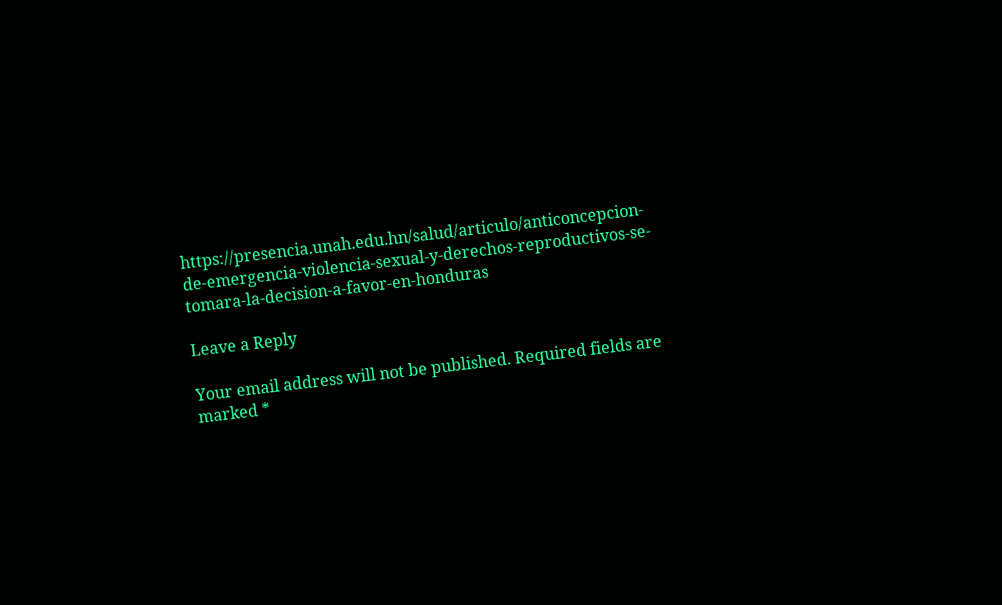https://presencia.unah.edu.hn/salud/articulo/anticoncepcion-de-emergencia-violencia-sexual-y-derechos-reproductivos-se-tomara-la-decision-a-favor-en-honduras

Leave a Reply

Your email address will not be published. Required fields are marked *